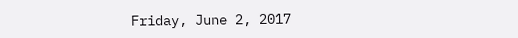Friday, June 2, 2017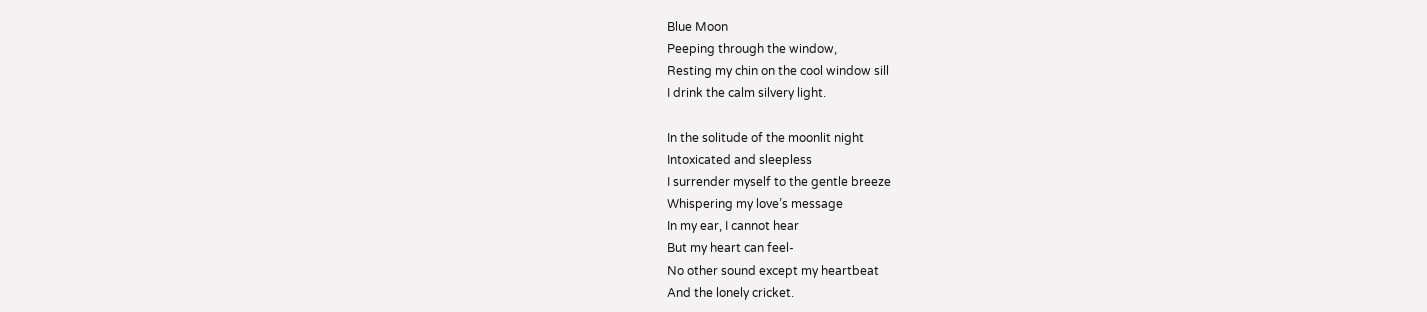Blue Moon
Peeping through the window,
Resting my chin on the cool window sill
I drink the calm silvery light.

In the solitude of the moonlit night
Intoxicated and sleepless
I surrender myself to the gentle breeze
Whispering my love’s message
In my ear, I cannot hear
But my heart can feel-
No other sound except my heartbeat
And the lonely cricket.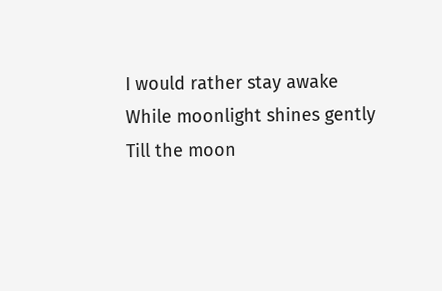I would rather stay awake
While moonlight shines gently
Till the moon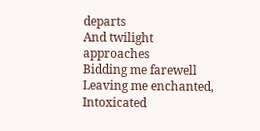departs
And twilight approaches
Bidding me farewell
Leaving me enchanted,
Intoxicated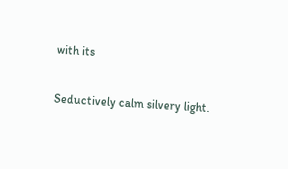with its

Seductively calm silvery light.